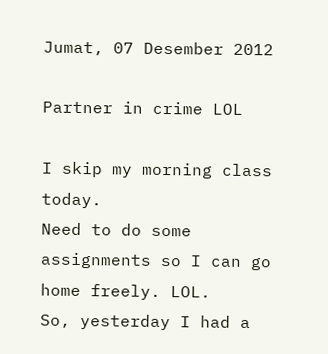Jumat, 07 Desember 2012

Partner in crime LOL

I skip my morning class today.
Need to do some assignments so I can go home freely. LOL.
So, yesterday I had a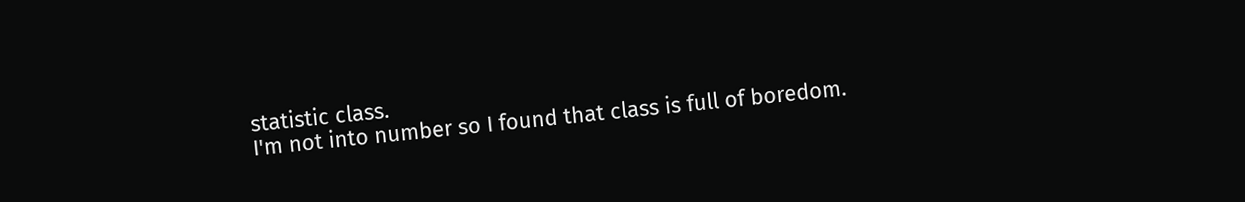statistic class.
I'm not into number so I found that class is full of boredom.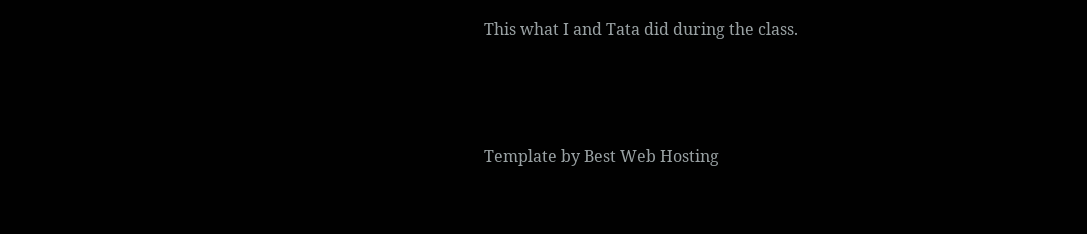This what I and Tata did during the class.



Template by Best Web Hosting